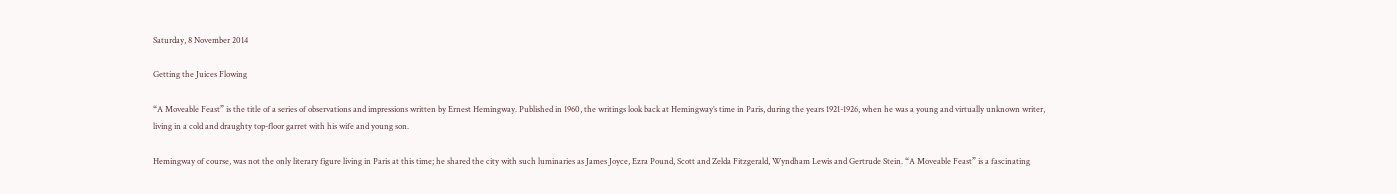Saturday, 8 November 2014

Getting the Juices Flowing

“A Moveable Feast” is the title of a series of observations and impressions written by Ernest Hemingway. Published in 1960, the writings look back at Hemingway’s time in Paris, during the years 1921-1926, when he was a young and virtually unknown writer, living in a cold and draughty top-floor garret with his wife and young son.

Hemingway of course, was not the only literary figure living in Paris at this time; he shared the city with such luminaries as James Joyce, Ezra Pound, Scott and Zelda Fitzgerald, Wyndham Lewis and Gertrude Stein. “A Moveable Feast” is a fascinating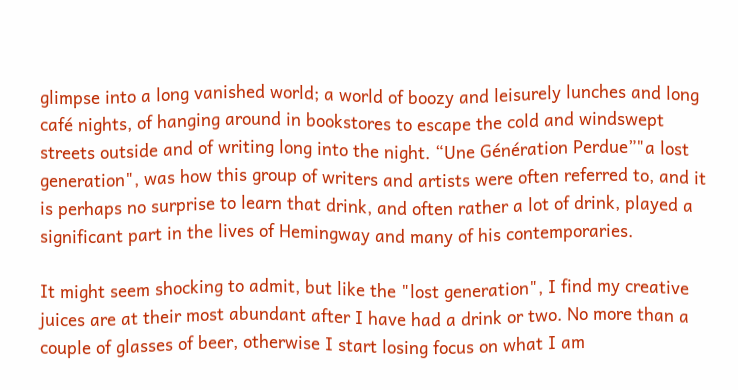glimpse into a long vanished world; a world of boozy and leisurely lunches and long café nights, of hanging around in bookstores to escape the cold and windswept streets outside and of writing long into the night. “Une Génération Perdue”"a lost generation", was how this group of writers and artists were often referred to, and it is perhaps no surprise to learn that drink, and often rather a lot of drink, played a significant part in the lives of Hemingway and many of his contemporaries.

It might seem shocking to admit, but like the "lost generation", I find my creative juices are at their most abundant after I have had a drink or two. No more than a couple of glasses of beer, otherwise I start losing focus on what I am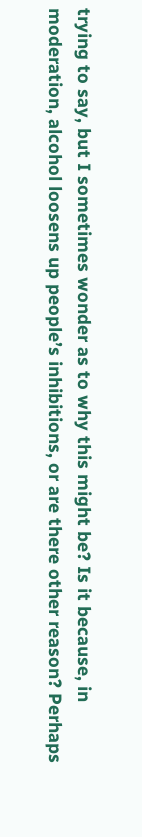trying to say, but I sometimes wonder as to why this might be? Is it because, in moderation, alcohol loosens up people’s inhibitions, or are there other reason? Perhaps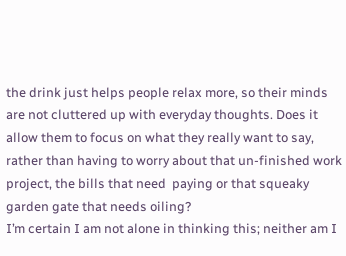the drink just helps people relax more, so their minds are not cluttered up with everyday thoughts. Does it allow them to focus on what they really want to say, rather than having to worry about that un-finished work project, the bills that need  paying or that squeaky garden gate that needs oiling?
I’m certain I am not alone in thinking this; neither am I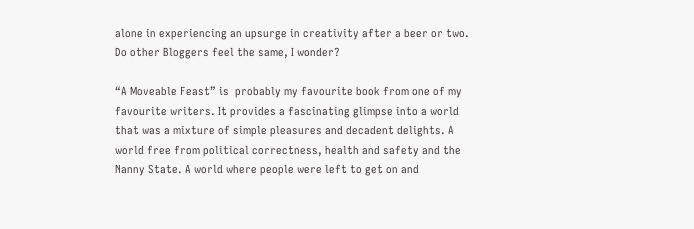alone in experiencing an upsurge in creativity after a beer or two. Do other Bloggers feel the same, I wonder?

“A Moveable Feast” is  probably my favourite book from one of my favourite writers. It provides a fascinating glimpse into a world that was a mixture of simple pleasures and decadent delights. A world free from political correctness, health and safety and the Nanny State. A world where people were left to get on and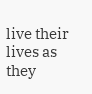live their lives as they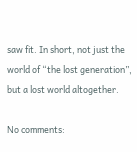saw fit. In short, not just the world of “the lost generation”, but a lost world altogether.

No comments: